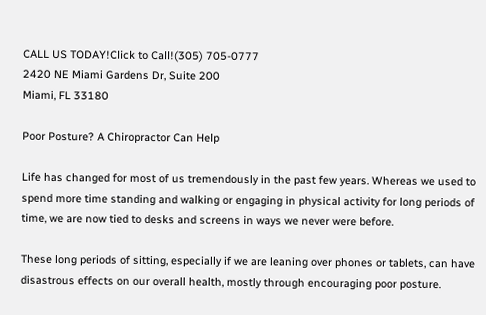CALL US TODAY!Click to Call!(305) 705-0777
2420 NE Miami Gardens Dr, Suite 200
Miami, FL 33180

Poor Posture? A Chiropractor Can Help

Life has changed for most of us tremendously in the past few years. Whereas we used to spend more time standing and walking or engaging in physical activity for long periods of time, we are now tied to desks and screens in ways we never were before.

These long periods of sitting, especially if we are leaning over phones or tablets, can have disastrous effects on our overall health, mostly through encouraging poor posture.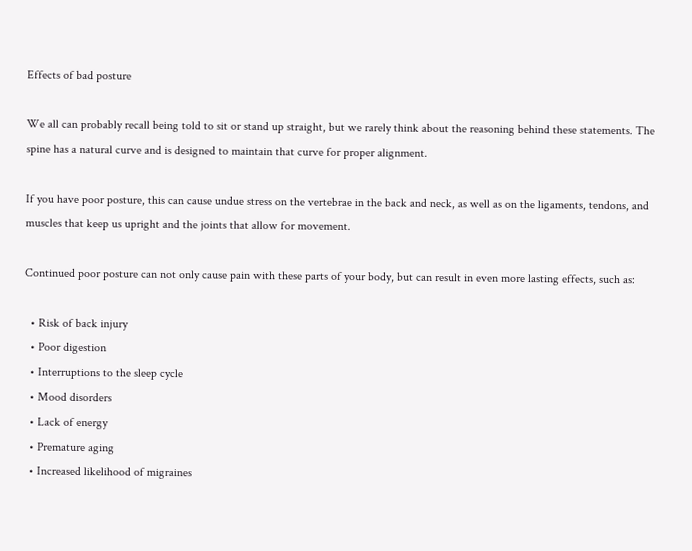Effects of bad posture

We all can probably recall being told to sit or stand up straight, but we rarely think about the reasoning behind these statements. The spine has a natural curve and is designed to maintain that curve for proper alignment.

If you have poor posture, this can cause undue stress on the vertebrae in the back and neck, as well as on the ligaments, tendons, and muscles that keep us upright and the joints that allow for movement.

Continued poor posture can not only cause pain with these parts of your body, but can result in even more lasting effects, such as:

  • Risk of back injury
  • Poor digestion
  • Interruptions to the sleep cycle
  • Mood disorders
  • Lack of energy
  • Premature aging
  • Increased likelihood of migraines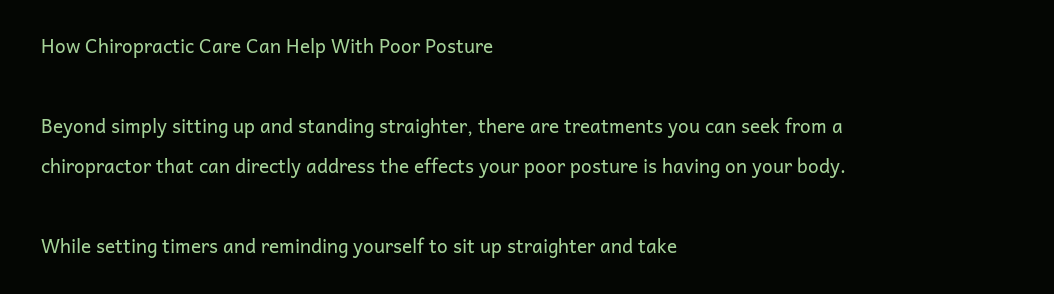How Chiropractic Care Can Help With Poor Posture

Beyond simply sitting up and standing straighter, there are treatments you can seek from a chiropractor that can directly address the effects your poor posture is having on your body.

While setting timers and reminding yourself to sit up straighter and take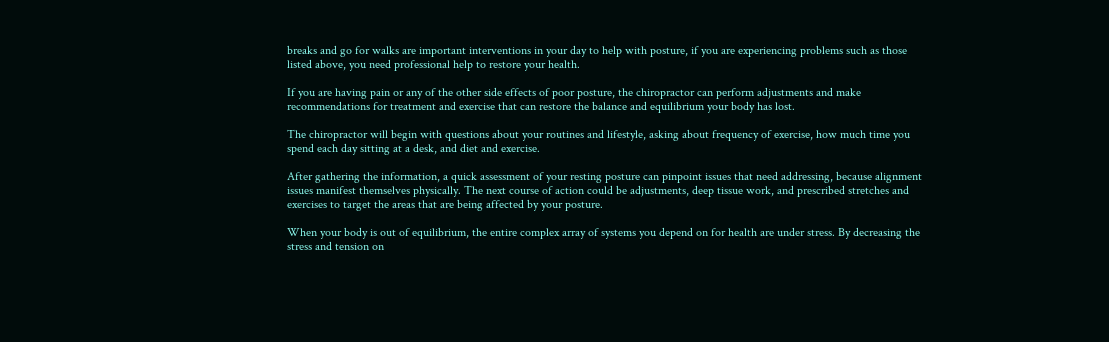breaks and go for walks are important interventions in your day to help with posture, if you are experiencing problems such as those listed above, you need professional help to restore your health.

If you are having pain or any of the other side effects of poor posture, the chiropractor can perform adjustments and make recommendations for treatment and exercise that can restore the balance and equilibrium your body has lost.

The chiropractor will begin with questions about your routines and lifestyle, asking about frequency of exercise, how much time you spend each day sitting at a desk, and diet and exercise.

After gathering the information, a quick assessment of your resting posture can pinpoint issues that need addressing, because alignment issues manifest themselves physically. The next course of action could be adjustments, deep tissue work, and prescribed stretches and exercises to target the areas that are being affected by your posture.

When your body is out of equilibrium, the entire complex array of systems you depend on for health are under stress. By decreasing the stress and tension on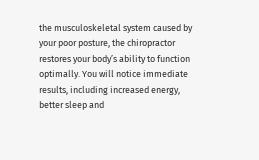the musculoskeletal system caused by your poor posture, the chiropractor restores your body’s ability to function optimally. You will notice immediate results, including increased energy, better sleep and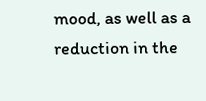mood, as well as a reduction in the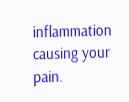inflammation causing your pain.